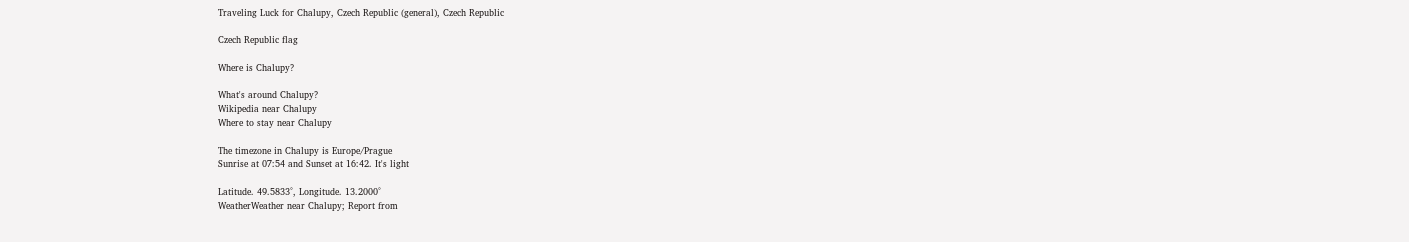Traveling Luck for Chalupy, Czech Republic (general), Czech Republic

Czech Republic flag

Where is Chalupy?

What's around Chalupy?
Wikipedia near Chalupy
Where to stay near Chalupy

The timezone in Chalupy is Europe/Prague
Sunrise at 07:54 and Sunset at 16:42. It's light

Latitude. 49.5833°, Longitude. 13.2000°
WeatherWeather near Chalupy; Report from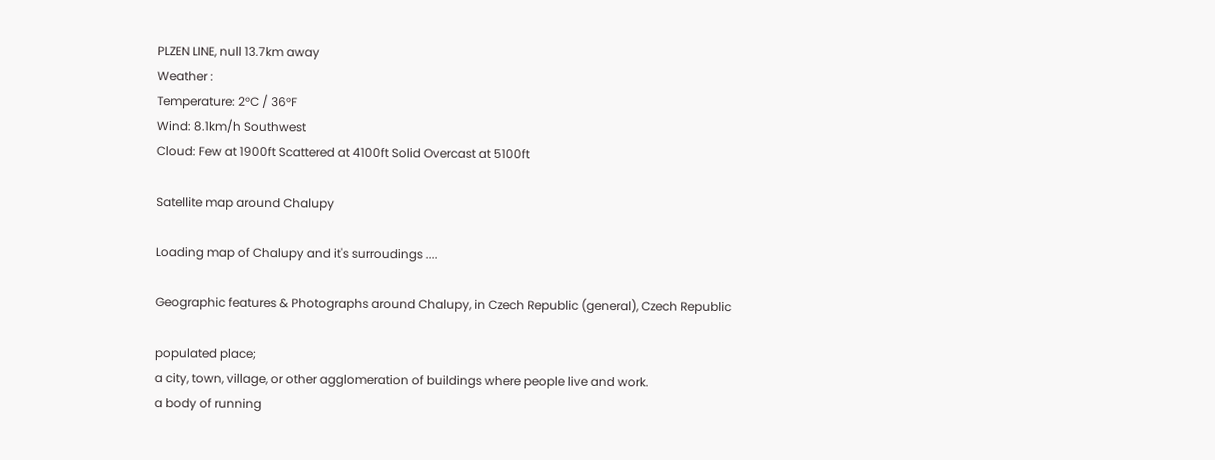PLZEN LINE, null 13.7km away
Weather :
Temperature: 2°C / 36°F
Wind: 8.1km/h Southwest
Cloud: Few at 1900ft Scattered at 4100ft Solid Overcast at 5100ft

Satellite map around Chalupy

Loading map of Chalupy and it's surroudings ....

Geographic features & Photographs around Chalupy, in Czech Republic (general), Czech Republic

populated place;
a city, town, village, or other agglomeration of buildings where people live and work.
a body of running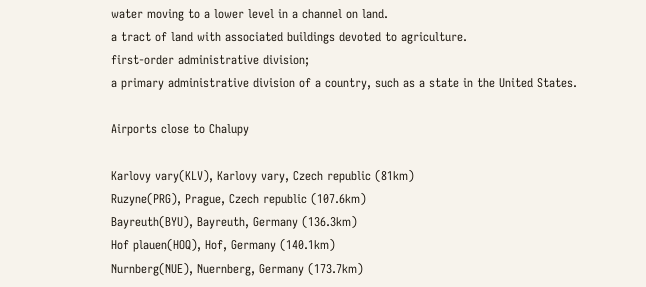water moving to a lower level in a channel on land.
a tract of land with associated buildings devoted to agriculture.
first-order administrative division;
a primary administrative division of a country, such as a state in the United States.

Airports close to Chalupy

Karlovy vary(KLV), Karlovy vary, Czech republic (81km)
Ruzyne(PRG), Prague, Czech republic (107.6km)
Bayreuth(BYU), Bayreuth, Germany (136.3km)
Hof plauen(HOQ), Hof, Germany (140.1km)
Nurnberg(NUE), Nuernberg, Germany (173.7km)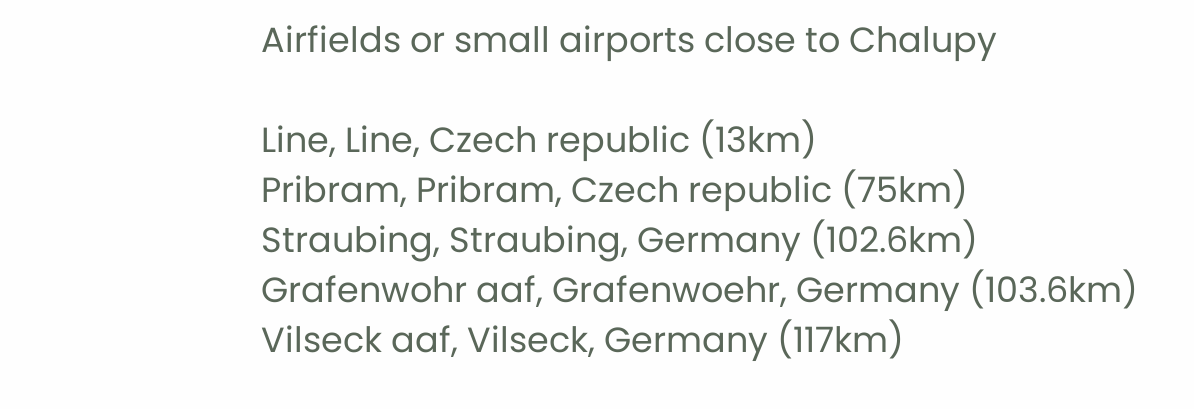Airfields or small airports close to Chalupy

Line, Line, Czech republic (13km)
Pribram, Pribram, Czech republic (75km)
Straubing, Straubing, Germany (102.6km)
Grafenwohr aaf, Grafenwoehr, Germany (103.6km)
Vilseck aaf, Vilseck, Germany (117km)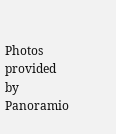Photos provided by Panoramio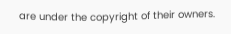are under the copyright of their owners.